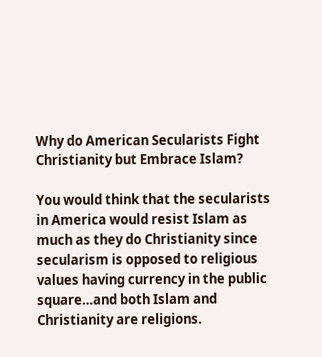Why do American Secularists Fight Christianity but Embrace Islam?

You would think that the secularists in America would resist Islam as much as they do Christianity since secularism is opposed to religious values having currency in the public square…and both Islam and Christianity are religions.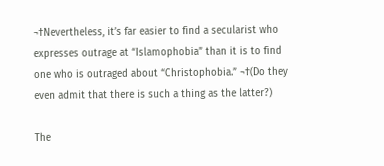¬†Nevertheless, it’s far easier to find a secularist who expresses outrage at “Islamophobia” than it is to find one who is outraged about “Christophobia.” ¬†(Do they even admit that there is such a thing as the latter?)

The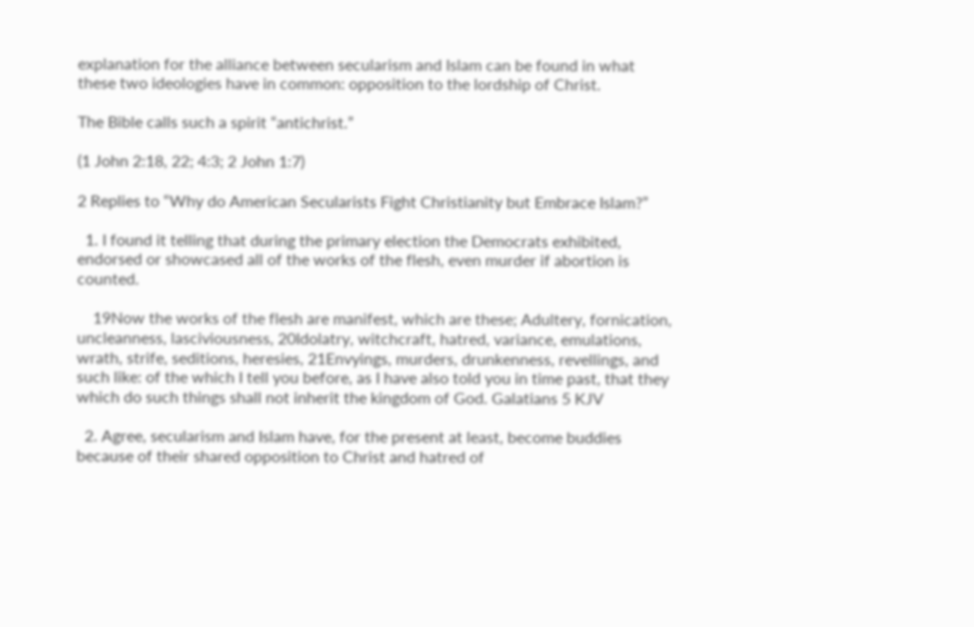explanation for the alliance between secularism and Islam can be found in what these two ideologies have in common: opposition to the lordship of Christ.

The Bible calls such a spirit “antichrist.”

(1 John 2:18, 22; 4:3; 2 John 1:7)

2 Replies to “Why do American Secularists Fight Christianity but Embrace Islam?”

  1. I found it telling that during the primary election the Democrats exhibited, endorsed or showcased all of the works of the flesh, even murder if abortion is counted.

    19Now the works of the flesh are manifest, which are these; Adultery, fornication, uncleanness, lasciviousness, 20Idolatry, witchcraft, hatred, variance, emulations, wrath, strife, seditions, heresies, 21Envyings, murders, drunkenness, revellings, and such like: of the which I tell you before, as I have also told you in time past, that they which do such things shall not inherit the kingdom of God. Galatians 5 KJV

  2. Agree, secularism and Islam have, for the present at least, become buddies because of their shared opposition to Christ and hatred of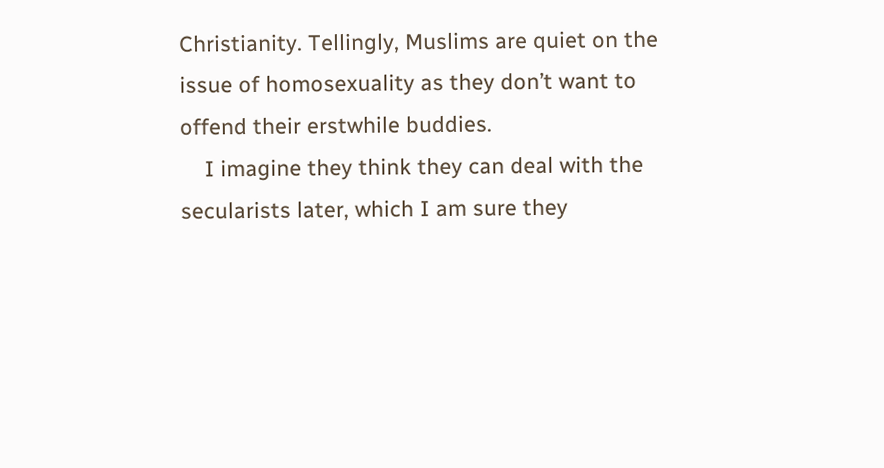Christianity. Tellingly, Muslims are quiet on the issue of homosexuality as they don’t want to offend their erstwhile buddies.
    I imagine they think they can deal with the secularists later, which I am sure they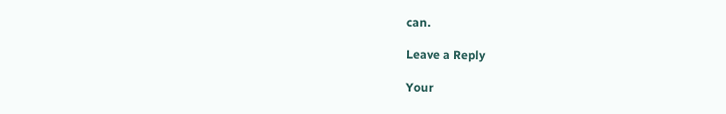can.

Leave a Reply

Your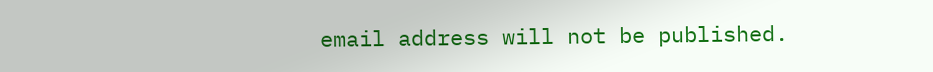email address will not be published.